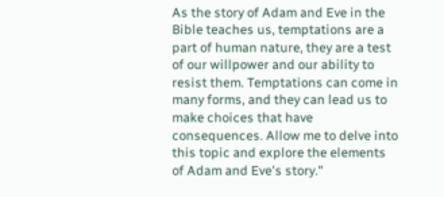As the story of Adam and Eve in the Bible teaches us, temptations are a part of human nature, they are a test of our willpower and our ability to resist them. Temptations can come in many forms, and they can lead us to make choices that have consequences. Allow me to delve into this topic and explore the elements of Adam and Eve's story."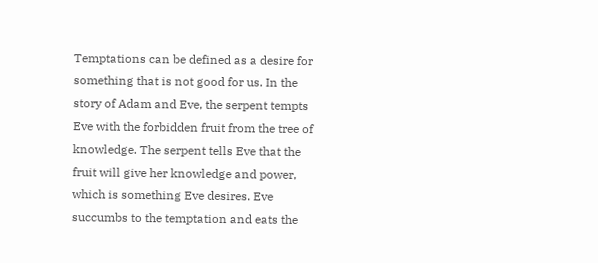Temptations can be defined as a desire for something that is not good for us. In the story of Adam and Eve, the serpent tempts Eve with the forbidden fruit from the tree of knowledge. The serpent tells Eve that the fruit will give her knowledge and power, which is something Eve desires. Eve succumbs to the temptation and eats the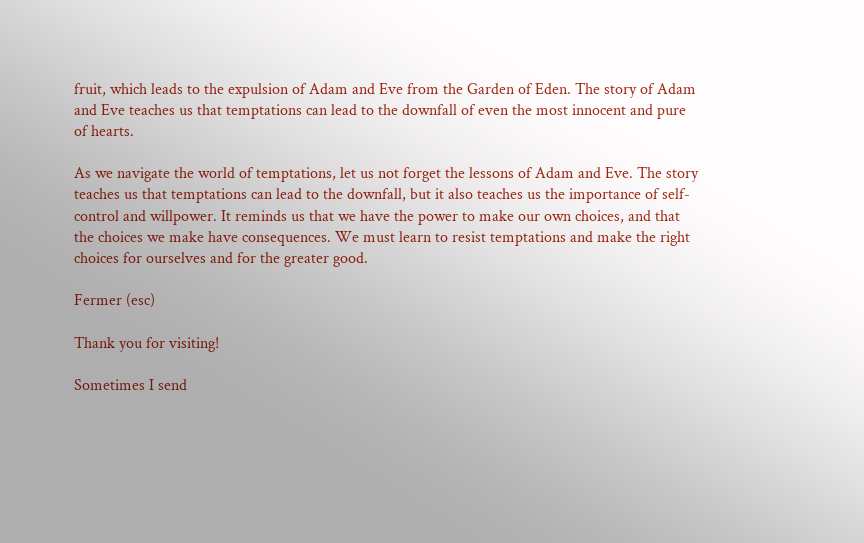fruit, which leads to the expulsion of Adam and Eve from the Garden of Eden. The story of Adam and Eve teaches us that temptations can lead to the downfall of even the most innocent and pure of hearts.

As we navigate the world of temptations, let us not forget the lessons of Adam and Eve. The story teaches us that temptations can lead to the downfall, but it also teaches us the importance of self-control and willpower. It reminds us that we have the power to make our own choices, and that the choices we make have consequences. We must learn to resist temptations and make the right choices for ourselves and for the greater good.

Fermer (esc)

Thank you for visiting!

Sometimes I send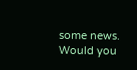some news. Would you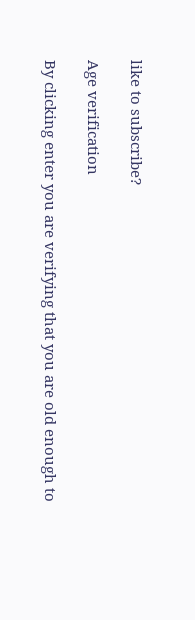like to subscribe?

Age verification

By clicking enter you are verifying that you are old enough to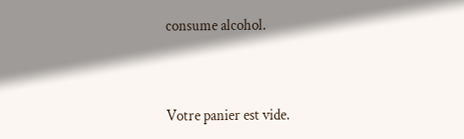consume alcohol.



Votre panier est vide.